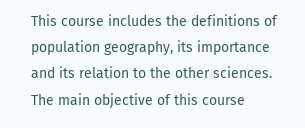This course includes the definitions of population geography, its importance and its relation to the other sciences. The main objective of this course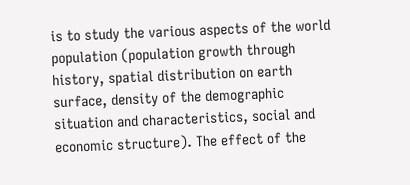is to study the various aspects of the world population (population growth through history, spatial distribution on earth surface, density of the demographic situation and characteristics, social and economic structure). The effect of the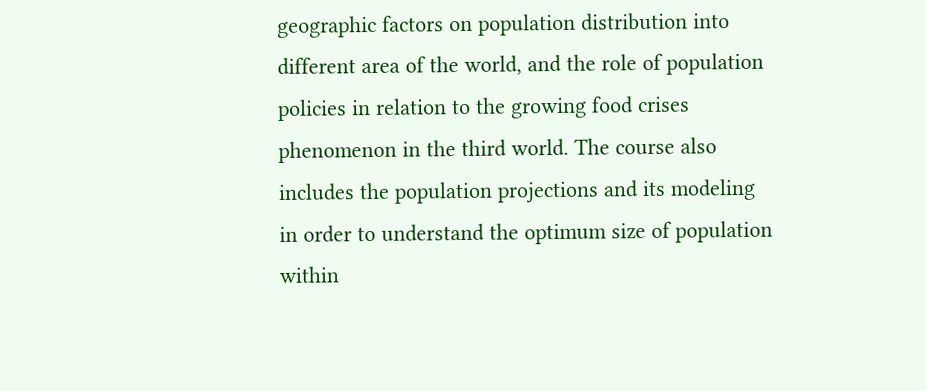geographic factors on population distribution into different area of the world, and the role of population policies in relation to the growing food crises phenomenon in the third world. The course also includes the population projections and its modeling in order to understand the optimum size of population within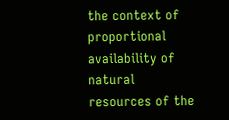the context of proportional availability of natural resources of the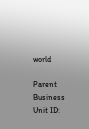world

Parent Business Unit ID: